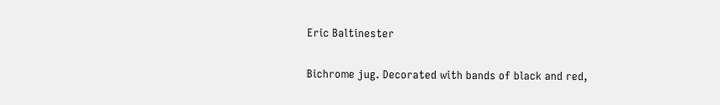Eric Baltinester

Bichrome jug. Decorated with bands of black and red,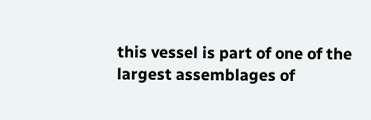this vessel is part of one of the largest assemblages of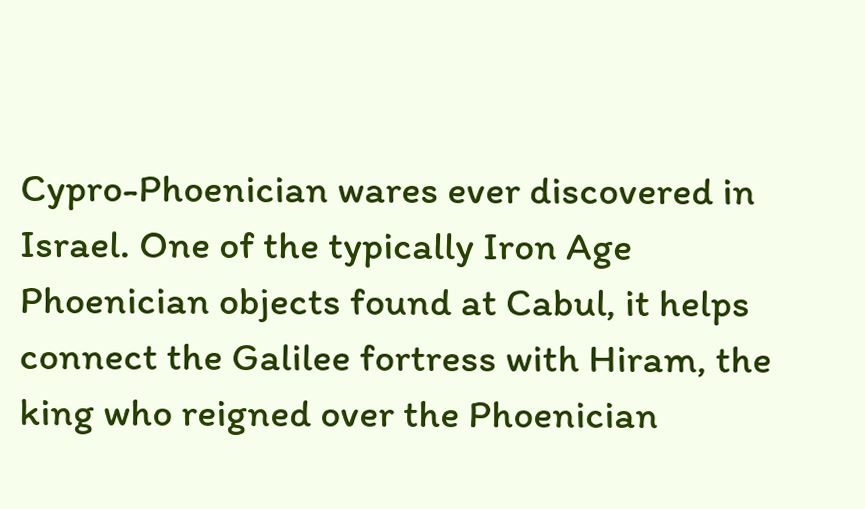Cypro-Phoenician wares ever discovered in Israel. One of the typically Iron Age Phoenician objects found at Cabul, it helps connect the Galilee fortress with Hiram, the king who reigned over the Phoenician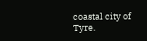coastal city of Tyre.